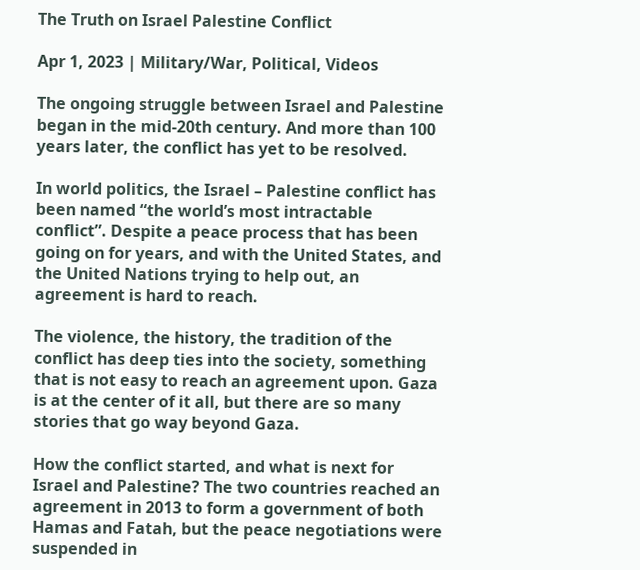The Truth on Israel Palestine Conflict

Apr 1, 2023 | Military/War, Political, Videos

The ongoing struggle between Israel and Palestine began in the mid-20th century. And more than 100 years later, the conflict has yet to be resolved.

In world politics, the Israel – Palestine conflict has been named “the world’s most intractable conflict”. Despite a peace process that has been going on for years, and with the United States, and the United Nations trying to help out, an agreement is hard to reach.

The violence, the history, the tradition of the conflict has deep ties into the society, something that is not easy to reach an agreement upon. Gaza is at the center of it all, but there are so many stories that go way beyond Gaza.

How the conflict started, and what is next for Israel and Palestine? The two countries reached an agreement in 2013 to form a government of both Hamas and Fatah, but the peace negotiations were suspended in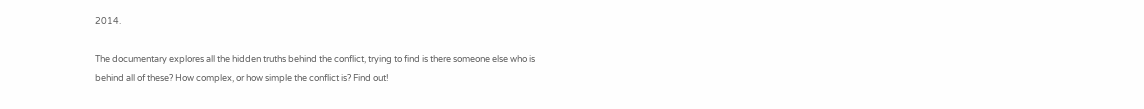2014.

The documentary explores all the hidden truths behind the conflict, trying to find is there someone else who is behind all of these? How complex, or how simple the conflict is? Find out!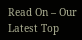Read On – Our Latest Top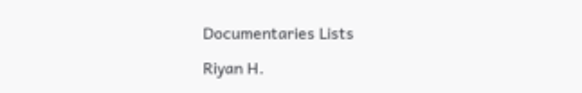Documentaries Lists

Riyan H.